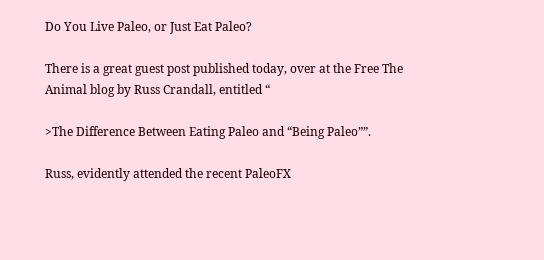Do You Live Paleo, or Just Eat Paleo?

There is a great guest post published today, over at the Free The Animal blog by Russ Crandall, entitled “

>The Difference Between Eating Paleo and “Being Paleo””.

Russ, evidently attended the recent PaleoFX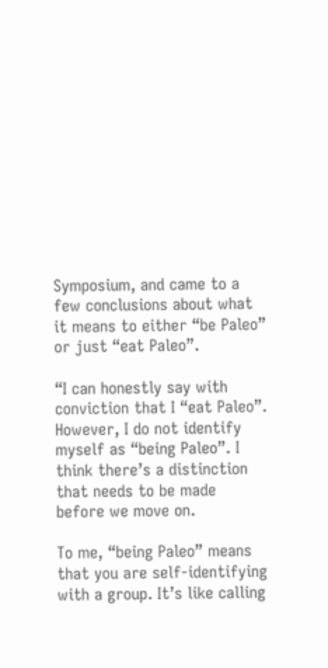Symposium, and came to a few conclusions about what it means to either “be Paleo” or just “eat Paleo”.

“I can honestly say with conviction that I “eat Paleo”. However, I do not identify myself as “being Paleo”. I think there’s a distinction that needs to be made before we move on.

To me, “being Paleo” means that you are self-identifying with a group. It’s like calling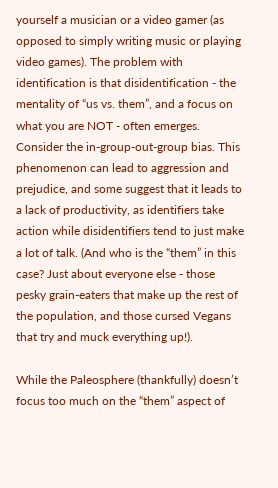yourself a musician or a video gamer (as opposed to simply writing music or playing video games). The problem with identification is that disidentification - the mentality of “us vs. them”, and a focus on what you are NOT - often emerges. Consider the in-group-out-group bias. This phenomenon can lead to aggression and prejudice, and some suggest that it leads to a lack of productivity, as identifiers take action while disidentifiers tend to just make a lot of talk. (And who is the “them” in this case? Just about everyone else - those pesky grain-eaters that make up the rest of the population, and those cursed Vegans that try and muck everything up!).

While the Paleosphere (thankfully) doesn’t focus too much on the “them” aspect of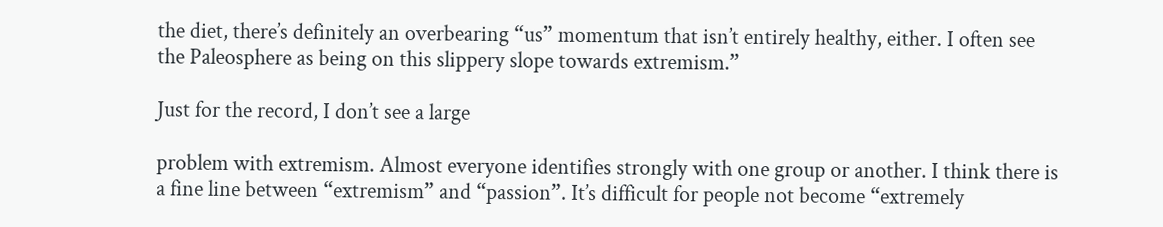the diet, there’s definitely an overbearing “us” momentum that isn’t entirely healthy, either. I often see the Paleosphere as being on this slippery slope towards extremism.”

Just for the record, I don’t see a large

problem with extremism. Almost everyone identifies strongly with one group or another. I think there is a fine line between “extremism” and “passion”. It’s difficult for people not become “extremely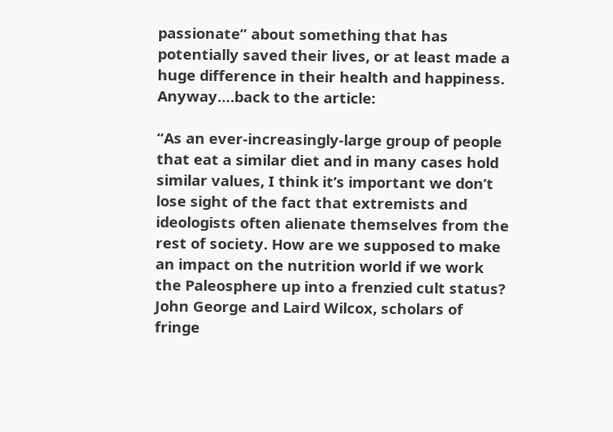passionate” about something that has potentially saved their lives, or at least made a huge difference in their health and happiness. Anyway….back to the article:

“As an ever-increasingly-large group of people that eat a similar diet and in many cases hold similar values, I think it’s important we don’t lose sight of the fact that extremists and ideologists often alienate themselves from the rest of society. How are we supposed to make an impact on the nutrition world if we work the Paleosphere up into a frenzied cult status? John George and Laird Wilcox, scholars of fringe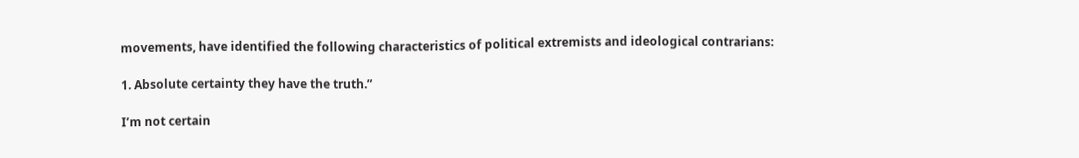movements, have identified the following characteristics of political extremists and ideological contrarians:

1. Absolute certainty they have the truth.”

I’m not certain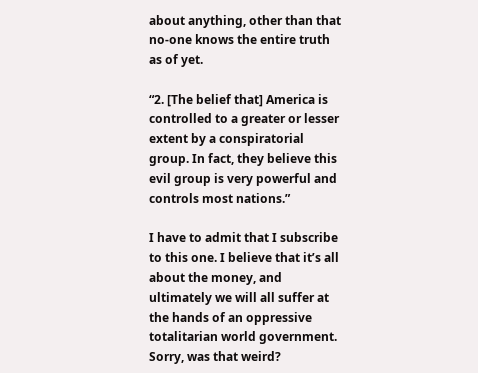about anything, other than that no-one knows the entire truth as of yet.

“2. [The belief that] America is controlled to a greater or lesser extent by a conspiratorial group. In fact, they believe this evil group is very powerful and controls most nations.”

I have to admit that I subscribe to this one. I believe that it’s all about the money, and ultimately we will all suffer at the hands of an oppressive totalitarian world government. Sorry, was that weird?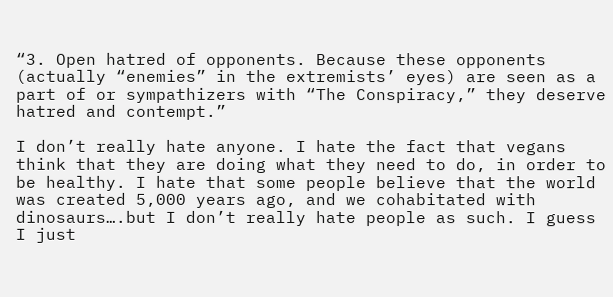“3. Open hatred of opponents. Because these opponents (actually “enemies” in the extremists’ eyes) are seen as a part of or sympathizers with “The Conspiracy,” they deserve hatred and contempt.”

I don’t really hate anyone. I hate the fact that vegans think that they are doing what they need to do, in order to be healthy. I hate that some people believe that the world was created 5,000 years ago, and we cohabitated with dinosaurs….but I don’t really hate people as such. I guess I just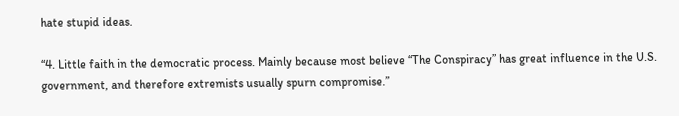hate stupid ideas.

“4. Little faith in the democratic process. Mainly because most believe “The Conspiracy” has great influence in the U.S. government, and therefore extremists usually spurn compromise.”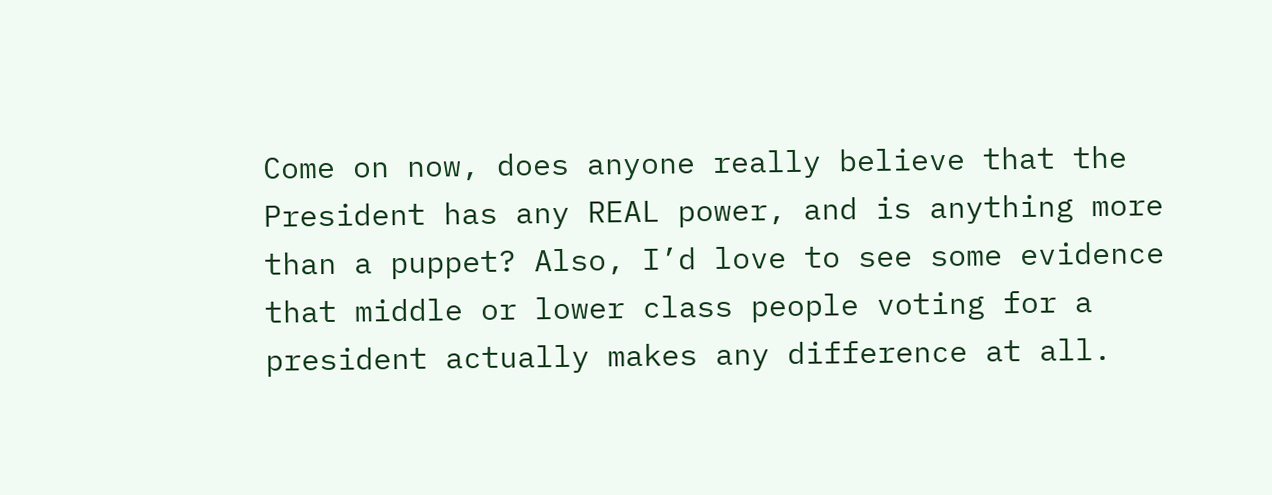Come on now, does anyone really believe that the President has any REAL power, and is anything more than a puppet? Also, I’d love to see some evidence that middle or lower class people voting for a president actually makes any difference at all.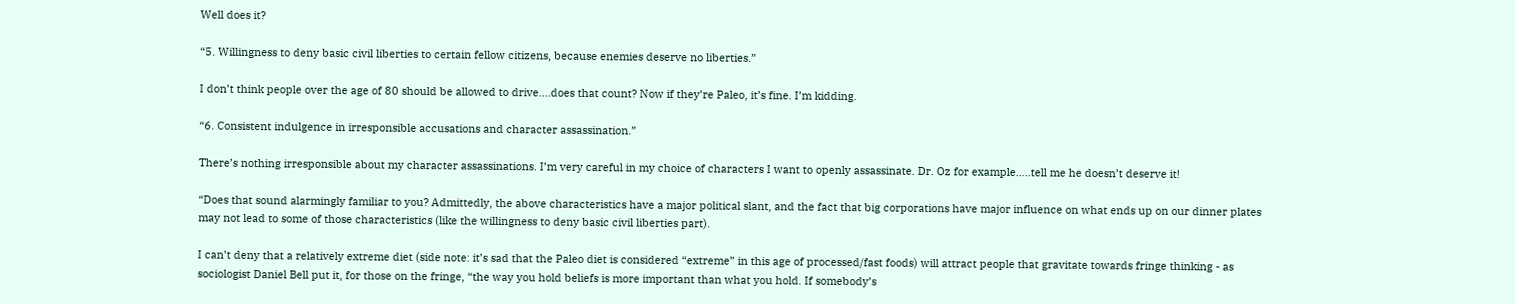Well does it?

“5. Willingness to deny basic civil liberties to certain fellow citizens, because enemies deserve no liberties.”

I don’t think people over the age of 80 should be allowed to drive….does that count? Now if they’re Paleo, it’s fine. I’m kidding.

“6. Consistent indulgence in irresponsible accusations and character assassination.”

There’s nothing irresponsible about my character assassinations. I’m very careful in my choice of characters I want to openly assassinate. Dr. Oz for example…..tell me he doesn’t deserve it!

“Does that sound alarmingly familiar to you? Admittedly, the above characteristics have a major political slant, and the fact that big corporations have major influence on what ends up on our dinner plates may not lead to some of those characteristics (like the willingness to deny basic civil liberties part).

I can’t deny that a relatively extreme diet (side note: it’s sad that the Paleo diet is considered “extreme” in this age of processed/fast foods) will attract people that gravitate towards fringe thinking - as sociologist Daniel Bell put it, for those on the fringe, “the way you hold beliefs is more important than what you hold. If somebody’s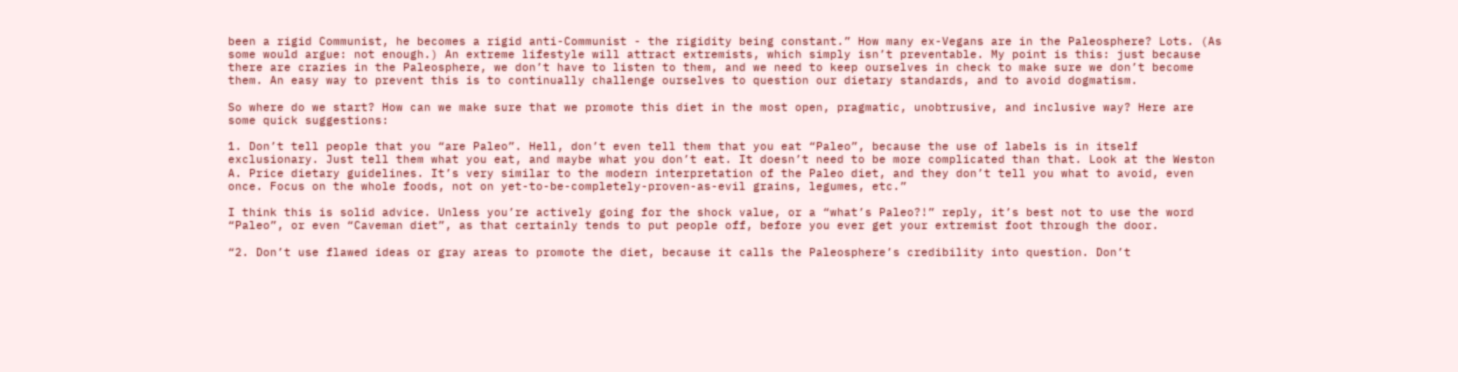been a rigid Communist, he becomes a rigid anti-Communist - the rigidity being constant.” How many ex-Vegans are in the Paleosphere? Lots. (As some would argue: not enough.) An extreme lifestyle will attract extremists, which simply isn’t preventable. My point is this: just because there are crazies in the Paleosphere, we don’t have to listen to them, and we need to keep ourselves in check to make sure we don’t become them. An easy way to prevent this is to continually challenge ourselves to question our dietary standards, and to avoid dogmatism.

So where do we start? How can we make sure that we promote this diet in the most open, pragmatic, unobtrusive, and inclusive way? Here are some quick suggestions:

1. Don’t tell people that you “are Paleo”. Hell, don’t even tell them that you eat “Paleo”, because the use of labels is in itself exclusionary. Just tell them what you eat, and maybe what you don’t eat. It doesn’t need to be more complicated than that. Look at the Weston A. Price dietary guidelines. It’s very similar to the modern interpretation of the Paleo diet, and they don’t tell you what to avoid, even once. Focus on the whole foods, not on yet-to-be-completely-proven-as-evil grains, legumes, etc.”

I think this is solid advice. Unless you’re actively going for the shock value, or a “what’s Paleo?!” reply, it’s best not to use the word “Paleo”, or even “Caveman diet”, as that certainly tends to put people off, before you ever get your extremist foot through the door.

“2. Don’t use flawed ideas or gray areas to promote the diet, because it calls the Paleosphere’s credibility into question. Don’t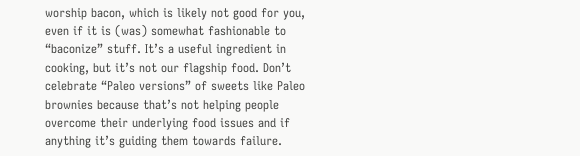worship bacon, which is likely not good for you, even if it is (was) somewhat fashionable to “baconize” stuff. It’s a useful ingredient in cooking, but it’s not our flagship food. Don’t celebrate “Paleo versions” of sweets like Paleo brownies because that’s not helping people overcome their underlying food issues and if anything it’s guiding them towards failure.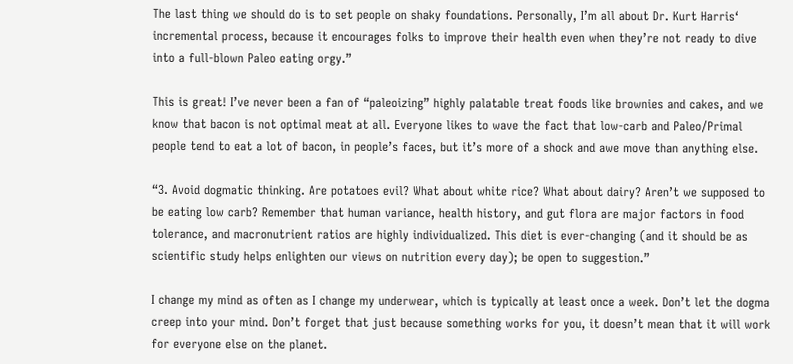The last thing we should do is to set people on shaky foundations. Personally, I’m all about Dr. Kurt Harris‘ incremental process, because it encourages folks to improve their health even when they’re not ready to dive into a full-blown Paleo eating orgy.”

This is great! I’ve never been a fan of “paleoizing” highly palatable treat foods like brownies and cakes, and we know that bacon is not optimal meat at all. Everyone likes to wave the fact that low-carb and Paleo/Primal people tend to eat a lot of bacon, in people’s faces, but it’s more of a shock and awe move than anything else.

“3. Avoid dogmatic thinking. Are potatoes evil? What about white rice? What about dairy? Aren’t we supposed to be eating low carb? Remember that human variance, health history, and gut flora are major factors in food tolerance, and macronutrient ratios are highly individualized. This diet is ever-changing (and it should be as scientific study helps enlighten our views on nutrition every day); be open to suggestion.”

I change my mind as often as I change my underwear, which is typically at least once a week. Don’t let the dogma creep into your mind. Don’t forget that just because something works for you, it doesn’t mean that it will work for everyone else on the planet.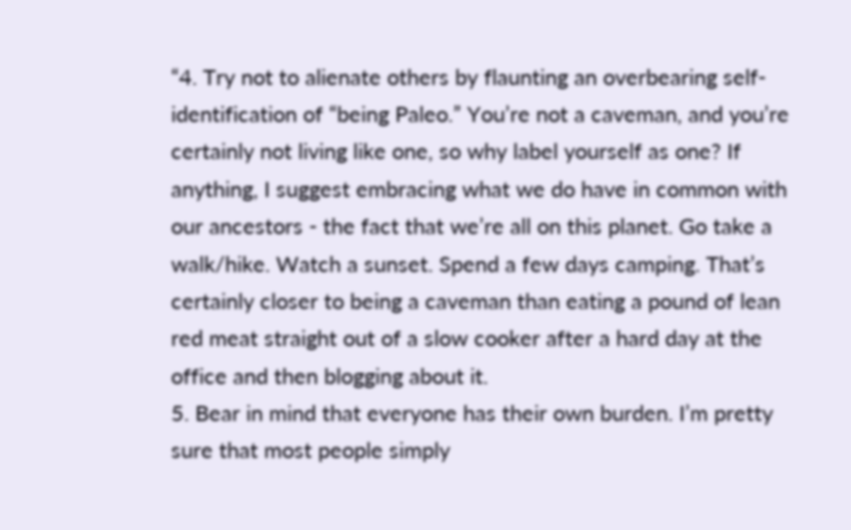“4. Try not to alienate others by flaunting an overbearing self-identification of “being Paleo.” You’re not a caveman, and you’re certainly not living like one, so why label yourself as one? If anything, I suggest embracing what we do have in common with our ancestors - the fact that we’re all on this planet. Go take a walk/hike. Watch a sunset. Spend a few days camping. That’s certainly closer to being a caveman than eating a pound of lean red meat straight out of a slow cooker after a hard day at the office and then blogging about it.
5. Bear in mind that everyone has their own burden. I’m pretty sure that most people simply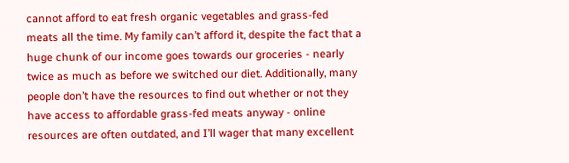cannot afford to eat fresh organic vegetables and grass-fed meats all the time. My family can’t afford it, despite the fact that a huge chunk of our income goes towards our groceries - nearly twice as much as before we switched our diet. Additionally, many people don’t have the resources to find out whether or not they have access to affordable grass-fed meats anyway - online resources are often outdated, and I’ll wager that many excellent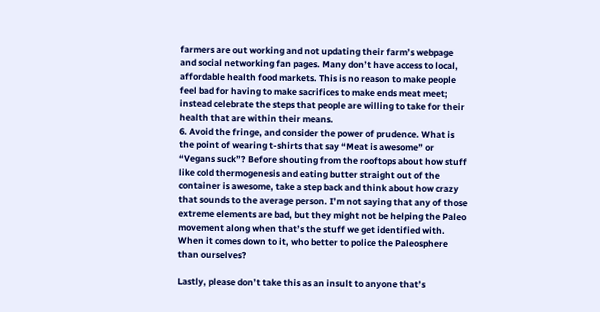farmers are out working and not updating their farm’s webpage and social networking fan pages. Many don’t have access to local, affordable health food markets. This is no reason to make people feel bad for having to make sacrifices to make ends meat meet; instead celebrate the steps that people are willing to take for their health that are within their means.
6. Avoid the fringe, and consider the power of prudence. What is the point of wearing t-shirts that say “Meat is awesome” or “Vegans suck”? Before shouting from the rooftops about how stuff like cold thermogenesis and eating butter straight out of the container is awesome, take a step back and think about how crazy that sounds to the average person. I’m not saying that any of those extreme elements are bad, but they might not be helping the Paleo movement along when that’s the stuff we get identified with. When it comes down to it, who better to police the Paleosphere than ourselves?

Lastly, please don’t take this as an insult to anyone that’s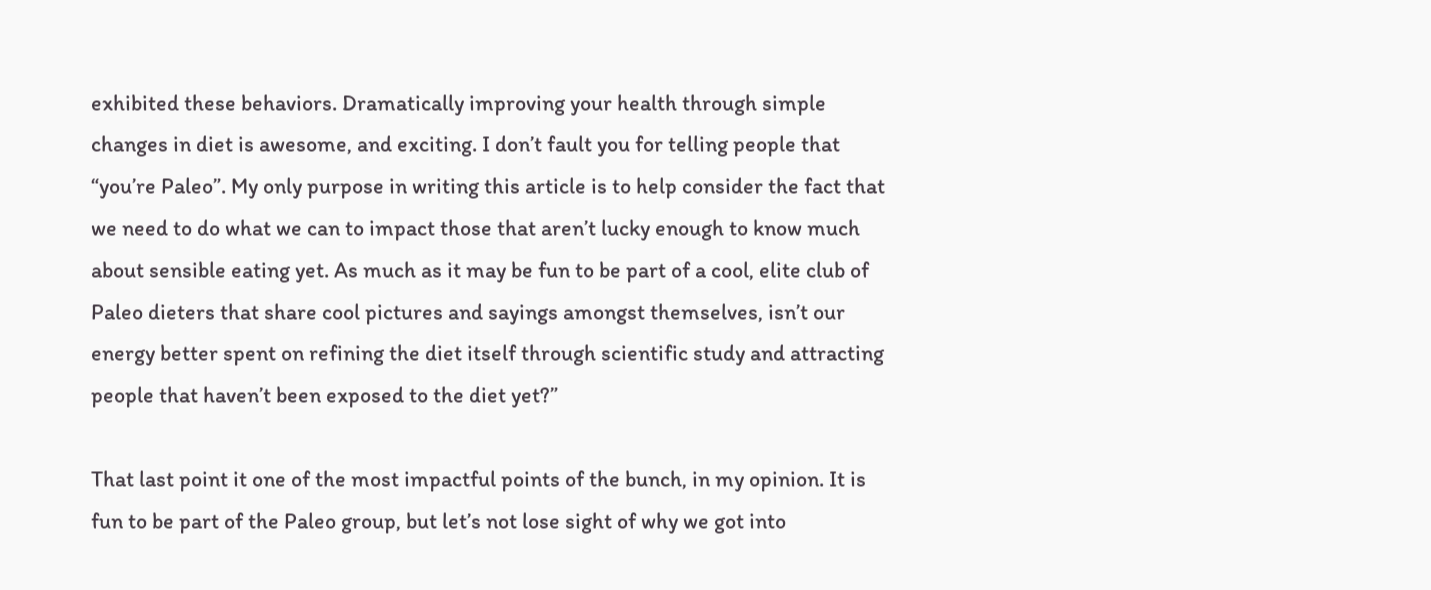exhibited these behaviors. Dramatically improving your health through simple changes in diet is awesome, and exciting. I don’t fault you for telling people that “you’re Paleo”. My only purpose in writing this article is to help consider the fact that we need to do what we can to impact those that aren’t lucky enough to know much about sensible eating yet. As much as it may be fun to be part of a cool, elite club of Paleo dieters that share cool pictures and sayings amongst themselves, isn’t our energy better spent on refining the diet itself through scientific study and attracting people that haven’t been exposed to the diet yet?”

That last point it one of the most impactful points of the bunch, in my opinion. It is fun to be part of the Paleo group, but let’s not lose sight of why we got into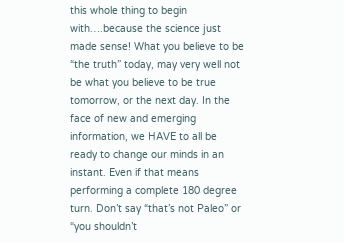this whole thing to begin with….because the science just made sense! What you believe to be “the truth” today, may very well not be what you believe to be true tomorrow, or the next day. In the face of new and emerging information, we HAVE to all be ready to change our minds in an instant. Even if that means performing a complete 180 degree turn. Don’t say “that’s not Paleo” or “you shouldn’t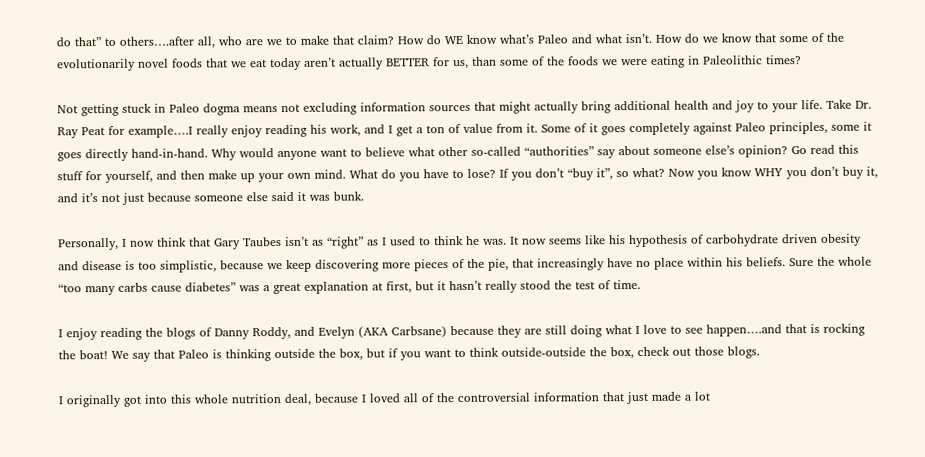do that” to others….after all, who are we to make that claim? How do WE know what’s Paleo and what isn’t. How do we know that some of the evolutionarily novel foods that we eat today aren’t actually BETTER for us, than some of the foods we were eating in Paleolithic times?

Not getting stuck in Paleo dogma means not excluding information sources that might actually bring additional health and joy to your life. Take Dr. Ray Peat for example….I really enjoy reading his work, and I get a ton of value from it. Some of it goes completely against Paleo principles, some it goes directly hand-in-hand. Why would anyone want to believe what other so-called “authorities” say about someone else’s opinion? Go read this stuff for yourself, and then make up your own mind. What do you have to lose? If you don’t “buy it”, so what? Now you know WHY you don’t buy it, and it’s not just because someone else said it was bunk.

Personally, I now think that Gary Taubes isn’t as “right” as I used to think he was. It now seems like his hypothesis of carbohydrate driven obesity and disease is too simplistic, because we keep discovering more pieces of the pie, that increasingly have no place within his beliefs. Sure the whole “too many carbs cause diabetes” was a great explanation at first, but it hasn’t really stood the test of time.

I enjoy reading the blogs of Danny Roddy, and Evelyn (AKA Carbsane) because they are still doing what I love to see happen….and that is rocking the boat! We say that Paleo is thinking outside the box, but if you want to think outside-outside the box, check out those blogs.

I originally got into this whole nutrition deal, because I loved all of the controversial information that just made a lot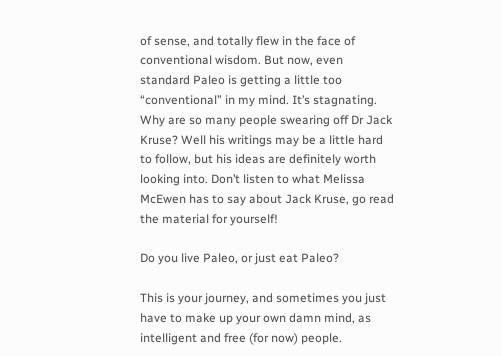of sense, and totally flew in the face of conventional wisdom. But now, even standard Paleo is getting a little too “conventional” in my mind. It’s stagnating. Why are so many people swearing off Dr Jack Kruse? Well his writings may be a little hard to follow, but his ideas are definitely worth looking into. Don’t listen to what Melissa McEwen has to say about Jack Kruse, go read the material for yourself!

Do you live Paleo, or just eat Paleo?

This is your journey, and sometimes you just have to make up your own damn mind, as intelligent and free (for now) people.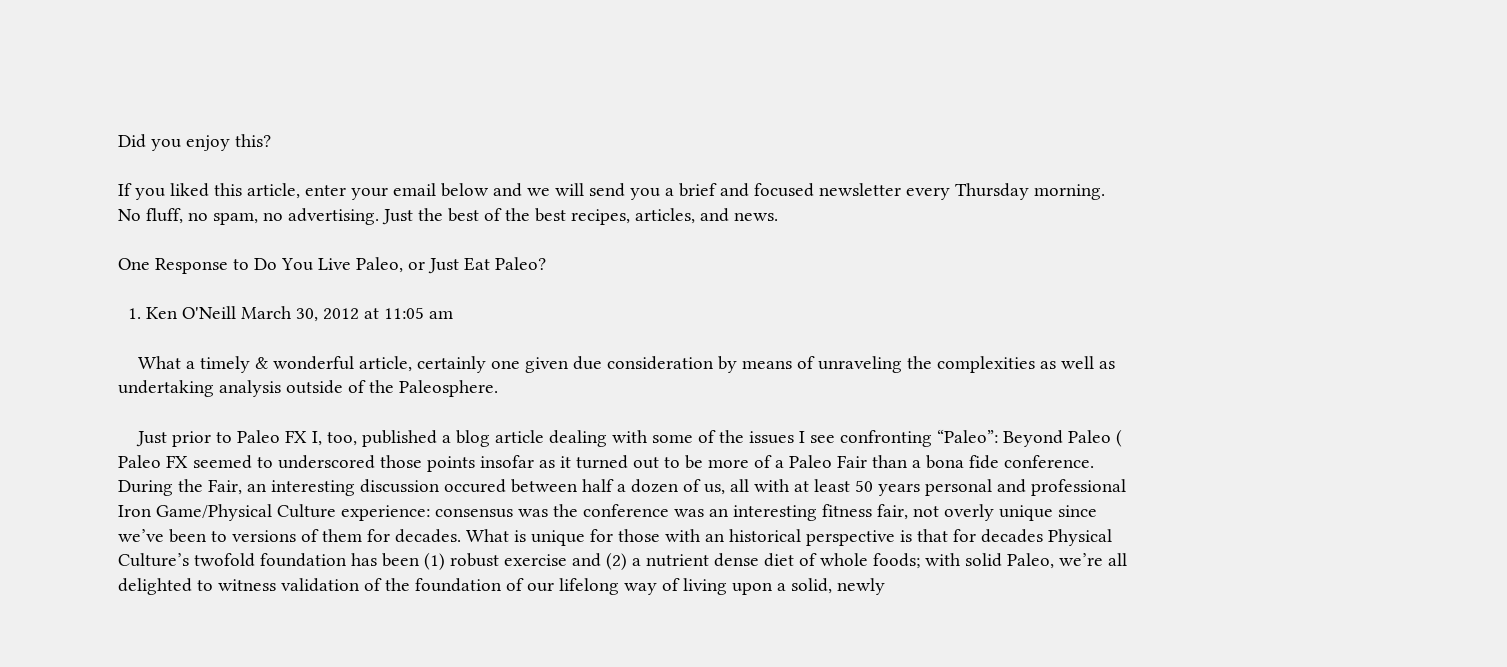Did you enjoy this?

If you liked this article, enter your email below and we will send you a brief and focused newsletter every Thursday morning. No fluff, no spam, no advertising. Just the best of the best recipes, articles, and news.

One Response to Do You Live Paleo, or Just Eat Paleo?

  1. Ken O'Neill March 30, 2012 at 11:05 am

    What a timely & wonderful article, certainly one given due consideration by means of unraveling the complexities as well as undertaking analysis outside of the Paleosphere.

    Just prior to Paleo FX I, too, published a blog article dealing with some of the issues I see confronting “Paleo”: Beyond Paleo ( Paleo FX seemed to underscored those points insofar as it turned out to be more of a Paleo Fair than a bona fide conference. During the Fair, an interesting discussion occured between half a dozen of us, all with at least 50 years personal and professional Iron Game/Physical Culture experience: consensus was the conference was an interesting fitness fair, not overly unique since we’ve been to versions of them for decades. What is unique for those with an historical perspective is that for decades Physical Culture’s twofold foundation has been (1) robust exercise and (2) a nutrient dense diet of whole foods; with solid Paleo, we’re all delighted to witness validation of the foundation of our lifelong way of living upon a solid, newly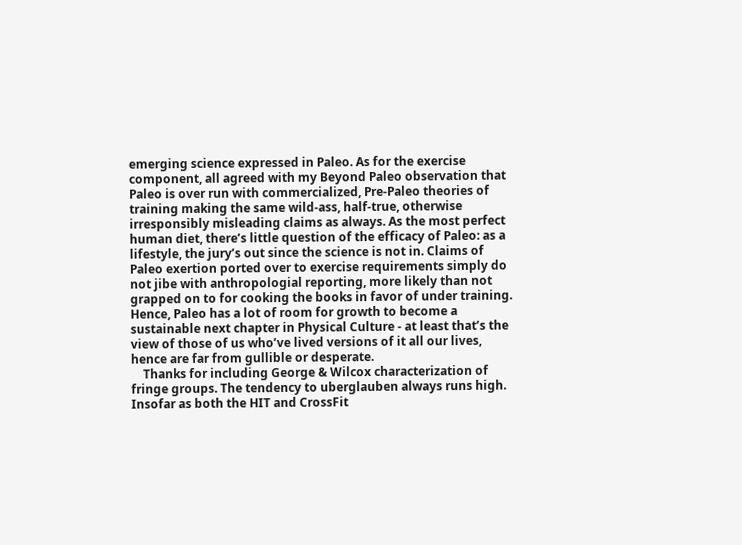emerging science expressed in Paleo. As for the exercise component, all agreed with my Beyond Paleo observation that Paleo is over run with commercialized, Pre-Paleo theories of training making the same wild-ass, half-true, otherwise irresponsibly misleading claims as always. As the most perfect human diet, there’s little question of the efficacy of Paleo: as a lifestyle, the jury’s out since the science is not in. Claims of Paleo exertion ported over to exercise requirements simply do not jibe with anthropologial reporting, more likely than not grapped on to for cooking the books in favor of under training. Hence, Paleo has a lot of room for growth to become a sustainable next chapter in Physical Culture - at least that’s the view of those of us who’ve lived versions of it all our lives, hence are far from gullible or desperate.
    Thanks for including George & Wilcox characterization of fringe groups. The tendency to uberglauben always runs high. Insofar as both the HIT and CrossFit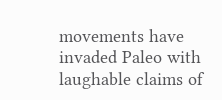movements have invaded Paleo with laughable claims of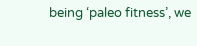being ‘paleo fitness’, we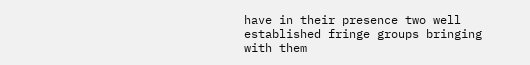have in their presence two well established fringe groups bringing with them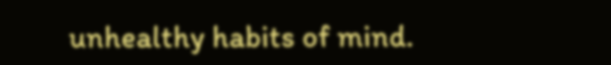unhealthy habits of mind.